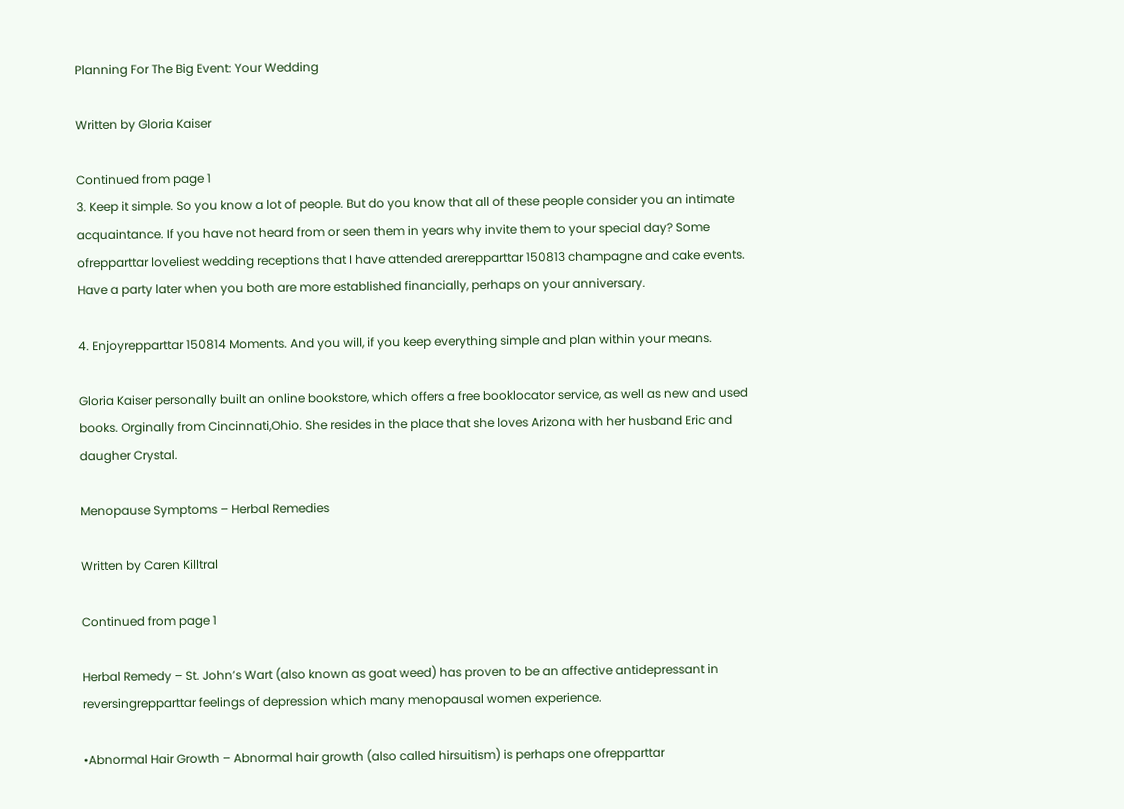Planning For The Big Event: Your Wedding

Written by Gloria Kaiser

Continued from page 1
3. Keep it simple. So you know a lot of people. But do you know that all of these people consider you an intimate acquaintance. If you have not heard from or seen them in years why invite them to your special day? Some ofrepparttar loveliest wedding receptions that I have attended arerepparttar 150813 champagne and cake events. Have a party later when you both are more established financially, perhaps on your anniversary.

4. Enjoyrepparttar 150814 Moments. And you will, if you keep everything simple and plan within your means.

Gloria Kaiser personally built an online bookstore, which offers a free booklocator service, as well as new and used books. Orginally from Cincinnati,Ohio. She resides in the place that she loves Arizona with her husband Eric and daugher Crystal.

Menopause Symptoms – Herbal Remedies

Written by Caren Killtral

Continued from page 1

Herbal Remedy – St. John’s Wart (also known as goat weed) has proven to be an affective antidepressant in reversingrepparttar feelings of depression which many menopausal women experience.

•Abnormal Hair Growth – Abnormal hair growth (also called hirsuitism) is perhaps one ofrepparttar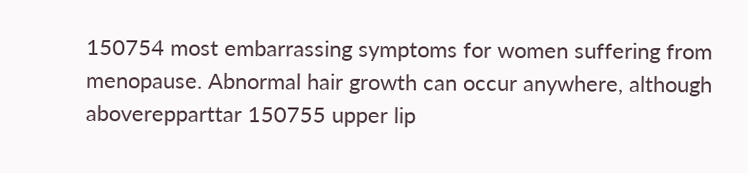150754 most embarrassing symptoms for women suffering from menopause. Abnormal hair growth can occur anywhere, although aboverepparttar 150755 upper lip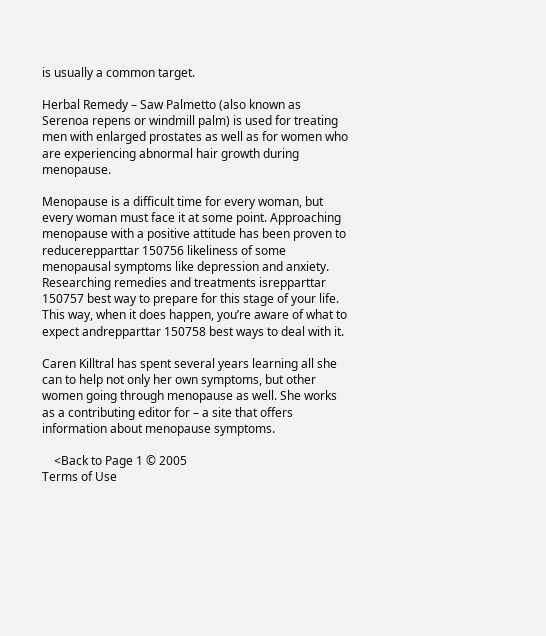is usually a common target.

Herbal Remedy – Saw Palmetto (also known as Serenoa repens or windmill palm) is used for treating men with enlarged prostates as well as for women who are experiencing abnormal hair growth during menopause.

Menopause is a difficult time for every woman, but every woman must face it at some point. Approaching menopause with a positive attitude has been proven to reducerepparttar 150756 likeliness of some menopausal symptoms like depression and anxiety. Researching remedies and treatments isrepparttar 150757 best way to prepare for this stage of your life. This way, when it does happen, you’re aware of what to expect andrepparttar 150758 best ways to deal with it.

Caren Killtral has spent several years learning all she can to help not only her own symptoms, but other women going through menopause as well. She works as a contributing editor for – a site that offers information about menopause symptoms.

    <Back to Page 1 © 2005
Terms of Use